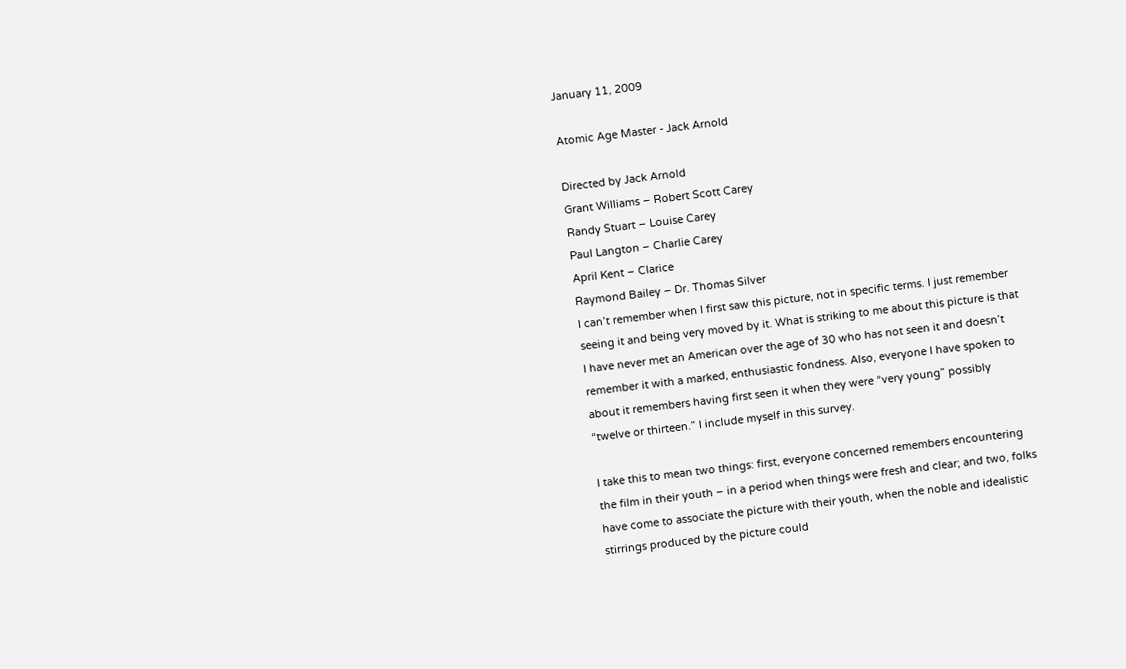January 11, 2009

Atomic Age Master - Jack Arnold

Directed by Jack Arnold
Grant Williams – Robert Scott Carey
Randy Stuart – Louise Carey
Paul Langton – Charlie Carey
April Kent – Clarice
Raymond Bailey – Dr. Thomas Silver
I can’t remember when I first saw this picture, not in specific terms. I just remember seeing it and being very moved by it. What is striking to me about this picture is that I have never met an American over the age of 30 who has not seen it and doesn’t remember it with a marked, enthusiastic fondness. Also, everyone I have spoken to about it remembers having first seen it when they were “very young” possibly “twelve or thirteen.” I include myself in this survey.

I take this to mean two things: first, everyone concerned remembers encountering the film in their youth – in a period when things were fresh and clear; and two, folks have come to associate the picture with their youth, when the noble and idealistic stirrings produced by the picture could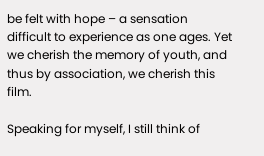be felt with hope – a sensation difficult to experience as one ages. Yet we cherish the memory of youth, and thus by association, we cherish this film.

Speaking for myself, I still think of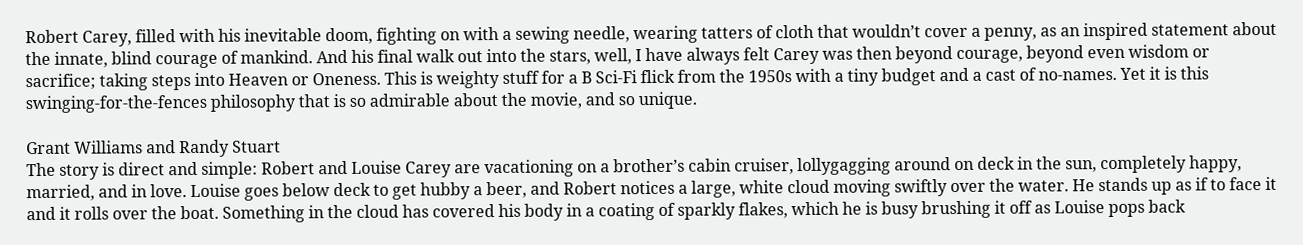Robert Carey, filled with his inevitable doom, fighting on with a sewing needle, wearing tatters of cloth that wouldn’t cover a penny, as an inspired statement about the innate, blind courage of mankind. And his final walk out into the stars, well, I have always felt Carey was then beyond courage, beyond even wisdom or sacrifice; taking steps into Heaven or Oneness. This is weighty stuff for a B Sci-Fi flick from the 1950s with a tiny budget and a cast of no-names. Yet it is this swinging-for-the-fences philosophy that is so admirable about the movie, and so unique.

Grant Williams and Randy Stuart
The story is direct and simple: Robert and Louise Carey are vacationing on a brother’s cabin cruiser, lollygagging around on deck in the sun, completely happy, married, and in love. Louise goes below deck to get hubby a beer, and Robert notices a large, white cloud moving swiftly over the water. He stands up as if to face it and it rolls over the boat. Something in the cloud has covered his body in a coating of sparkly flakes, which he is busy brushing it off as Louise pops back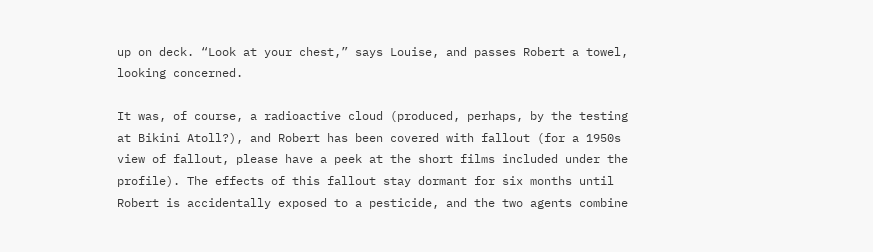up on deck. “Look at your chest,” says Louise, and passes Robert a towel, looking concerned.

It was, of course, a radioactive cloud (produced, perhaps, by the testing at Bikini Atoll?), and Robert has been covered with fallout (for a 1950s view of fallout, please have a peek at the short films included under the profile). The effects of this fallout stay dormant for six months until Robert is accidentally exposed to a pesticide, and the two agents combine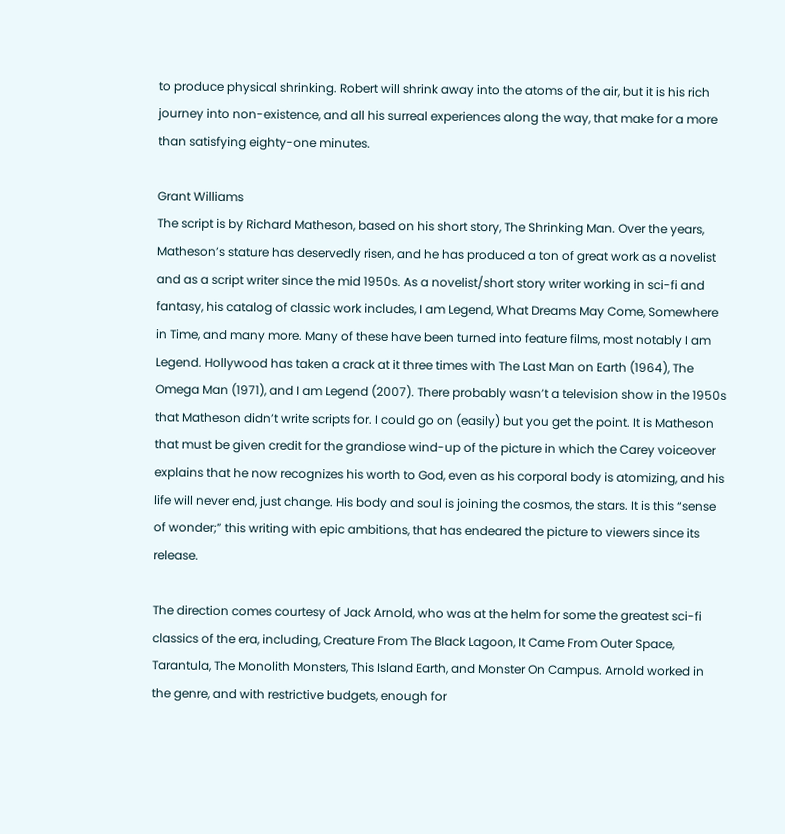to produce physical shrinking. Robert will shrink away into the atoms of the air, but it is his rich journey into non-existence, and all his surreal experiences along the way, that make for a more than satisfying eighty-one minutes.

Grant Williams
The script is by Richard Matheson, based on his short story, The Shrinking Man. Over the years, Matheson’s stature has deservedly risen, and he has produced a ton of great work as a novelist and as a script writer since the mid 1950s. As a novelist/short story writer working in sci-fi and fantasy, his catalog of classic work includes, I am Legend, What Dreams May Come, Somewhere in Time, and many more. Many of these have been turned into feature films, most notably I am Legend. Hollywood has taken a crack at it three times with The Last Man on Earth (1964), The Omega Man (1971), and I am Legend (2007). There probably wasn’t a television show in the 1950s that Matheson didn’t write scripts for. I could go on (easily) but you get the point. It is Matheson that must be given credit for the grandiose wind-up of the picture in which the Carey voiceover explains that he now recognizes his worth to God, even as his corporal body is atomizing, and his life will never end, just change. His body and soul is joining the cosmos, the stars. It is this “sense of wonder;” this writing with epic ambitions, that has endeared the picture to viewers since its release.

The direction comes courtesy of Jack Arnold, who was at the helm for some the greatest sci-fi classics of the era, including, Creature From The Black Lagoon, It Came From Outer Space, Tarantula, The Monolith Monsters, This Island Earth, and Monster On Campus. Arnold worked in the genre, and with restrictive budgets, enough for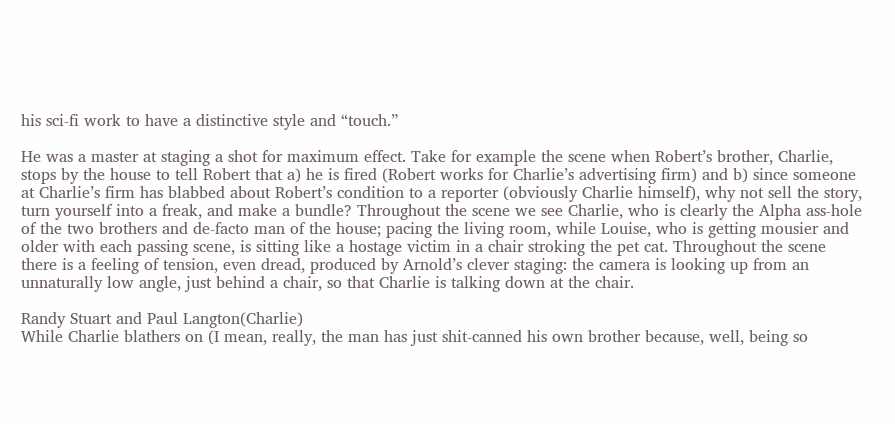his sci-fi work to have a distinctive style and “touch.”

He was a master at staging a shot for maximum effect. Take for example the scene when Robert’s brother, Charlie, stops by the house to tell Robert that a) he is fired (Robert works for Charlie’s advertising firm) and b) since someone at Charlie’s firm has blabbed about Robert’s condition to a reporter (obviously Charlie himself), why not sell the story, turn yourself into a freak, and make a bundle? Throughout the scene we see Charlie, who is clearly the Alpha ass-hole of the two brothers and de-facto man of the house; pacing the living room, while Louise, who is getting mousier and older with each passing scene, is sitting like a hostage victim in a chair stroking the pet cat. Throughout the scene there is a feeling of tension, even dread, produced by Arnold’s clever staging: the camera is looking up from an unnaturally low angle, just behind a chair, so that Charlie is talking down at the chair.

Randy Stuart and Paul Langton(Charlie)
While Charlie blathers on (I mean, really, the man has just shit-canned his own brother because, well, being so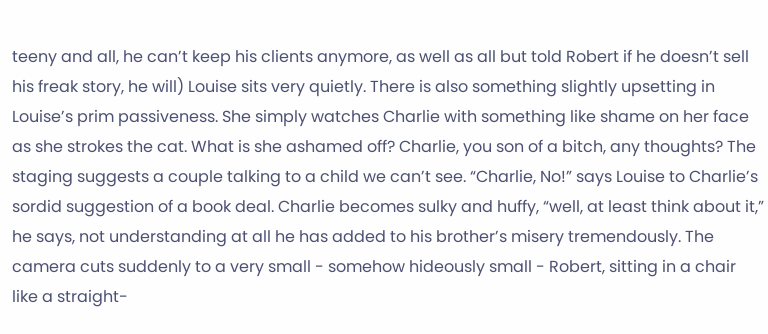teeny and all, he can’t keep his clients anymore, as well as all but told Robert if he doesn’t sell his freak story, he will) Louise sits very quietly. There is also something slightly upsetting in Louise’s prim passiveness. She simply watches Charlie with something like shame on her face as she strokes the cat. What is she ashamed off? Charlie, you son of a bitch, any thoughts? The staging suggests a couple talking to a child we can’t see. “Charlie, No!” says Louise to Charlie’s sordid suggestion of a book deal. Charlie becomes sulky and huffy, “well, at least think about it,” he says, not understanding at all he has added to his brother’s misery tremendously. The camera cuts suddenly to a very small - somehow hideously small - Robert, sitting in a chair like a straight-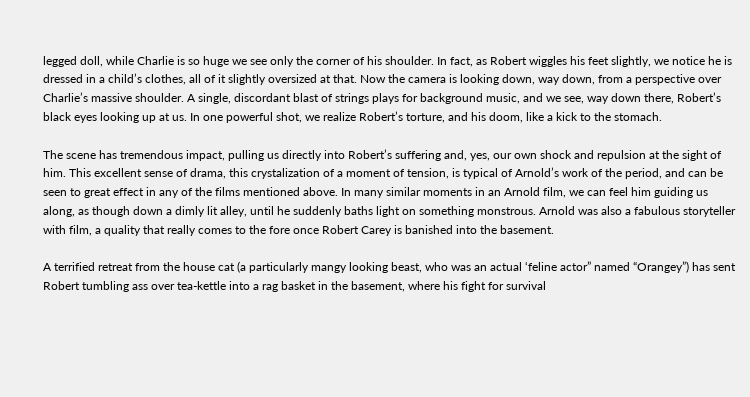legged doll, while Charlie is so huge we see only the corner of his shoulder. In fact, as Robert wiggles his feet slightly, we notice he is dressed in a child’s clothes, all of it slightly oversized at that. Now the camera is looking down, way down, from a perspective over Charlie’s massive shoulder. A single, discordant blast of strings plays for background music, and we see, way down there, Robert’s black eyes looking up at us. In one powerful shot, we realize Robert’s torture, and his doom, like a kick to the stomach.

The scene has tremendous impact, pulling us directly into Robert’s suffering and, yes, our own shock and repulsion at the sight of him. This excellent sense of drama, this crystalization of a moment of tension, is typical of Arnold’s work of the period, and can be seen to great effect in any of the films mentioned above. In many similar moments in an Arnold film, we can feel him guiding us along, as though down a dimly lit alley, until he suddenly baths light on something monstrous. Arnold was also a fabulous storyteller with film, a quality that really comes to the fore once Robert Carey is banished into the basement.

A terrified retreat from the house cat (a particularly mangy looking beast, who was an actual ‘feline actor” named “Orangey”) has sent Robert tumbling ass over tea-kettle into a rag basket in the basement, where his fight for survival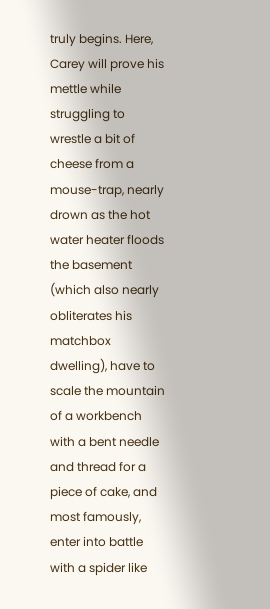truly begins. Here, Carey will prove his mettle while struggling to wrestle a bit of cheese from a mouse-trap, nearly drown as the hot water heater floods the basement (which also nearly obliterates his matchbox dwelling), have to scale the mountain of a workbench with a bent needle and thread for a piece of cake, and most famously, enter into battle with a spider like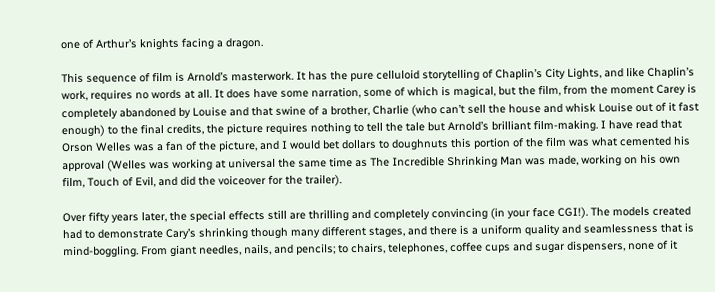one of Arthur’s knights facing a dragon.

This sequence of film is Arnold’s masterwork. It has the pure celluloid storytelling of Chaplin’s City Lights, and like Chaplin’s work, requires no words at all. It does have some narration, some of which is magical, but the film, from the moment Carey is completely abandoned by Louise and that swine of a brother, Charlie (who can’t sell the house and whisk Louise out of it fast enough) to the final credits, the picture requires nothing to tell the tale but Arnold’s brilliant film-making. I have read that Orson Welles was a fan of the picture, and I would bet dollars to doughnuts this portion of the film was what cemented his approval (Welles was working at universal the same time as The Incredible Shrinking Man was made, working on his own film, Touch of Evil, and did the voiceover for the trailer).

Over fifty years later, the special effects still are thrilling and completely convincing (in your face CGI!). The models created had to demonstrate Cary’s shrinking though many different stages, and there is a uniform quality and seamlessness that is mind-boggling. From giant needles, nails, and pencils; to chairs, telephones, coffee cups and sugar dispensers, none of it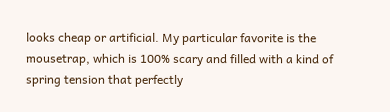looks cheap or artificial. My particular favorite is the mousetrap, which is 100% scary and filled with a kind of spring tension that perfectly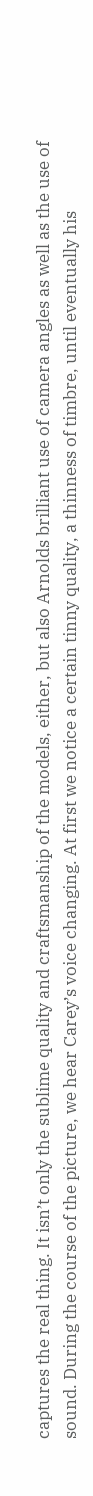captures the real thing. It isn’t only the sublime quality and craftsmanship of the models, either, but also Arnolds brilliant use of camera angles as well as the use of sound. During the course of the picture, we hear Carey’s voice changing. At first we notice a certain tinny quality, a thinness of timbre, until eventually his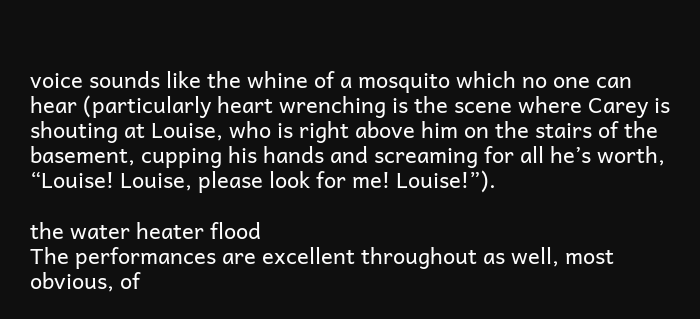voice sounds like the whine of a mosquito which no one can hear (particularly heart wrenching is the scene where Carey is shouting at Louise, who is right above him on the stairs of the basement, cupping his hands and screaming for all he’s worth, “Louise! Louise, please look for me! Louise!”).

the water heater flood
The performances are excellent throughout as well, most obvious, of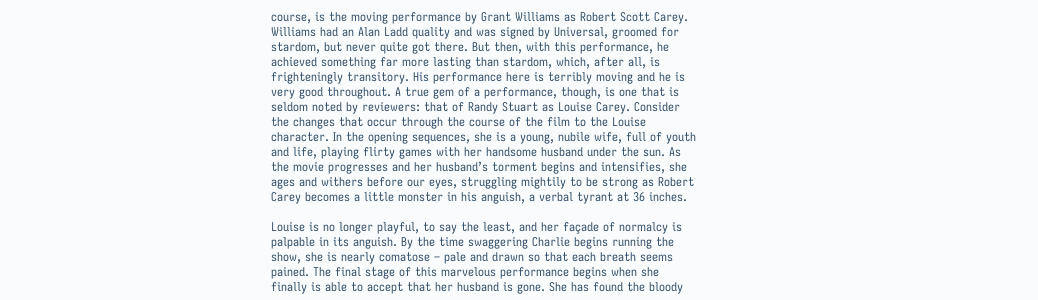course, is the moving performance by Grant Williams as Robert Scott Carey. Williams had an Alan Ladd quality and was signed by Universal, groomed for stardom, but never quite got there. But then, with this performance, he achieved something far more lasting than stardom, which, after all, is frighteningly transitory. His performance here is terribly moving and he is very good throughout. A true gem of a performance, though, is one that is seldom noted by reviewers: that of Randy Stuart as Louise Carey. Consider the changes that occur through the course of the film to the Louise character. In the opening sequences, she is a young, nubile wife, full of youth and life, playing flirty games with her handsome husband under the sun. As the movie progresses and her husband’s torment begins and intensifies, she ages and withers before our eyes, struggling mightily to be strong as Robert Carey becomes a little monster in his anguish, a verbal tyrant at 36 inches.

Louise is no longer playful, to say the least, and her façade of normalcy is palpable in its anguish. By the time swaggering Charlie begins running the show, she is nearly comatose – pale and drawn so that each breath seems pained. The final stage of this marvelous performance begins when she finally is able to accept that her husband is gone. She has found the bloody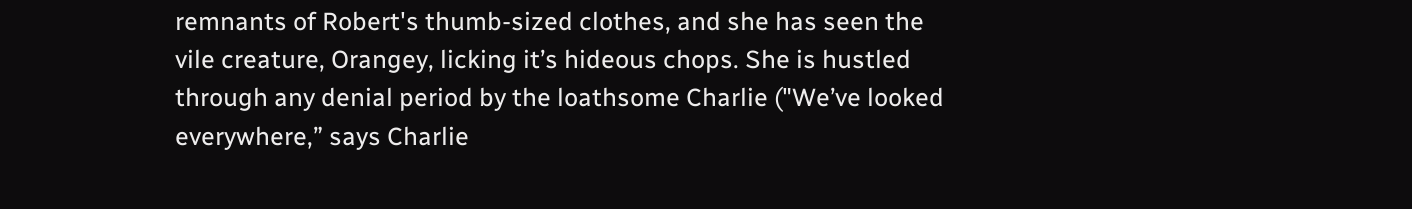remnants of Robert's thumb-sized clothes, and she has seen the vile creature, Orangey, licking it’s hideous chops. She is hustled through any denial period by the loathsome Charlie ("We’ve looked everywhere,” says Charlie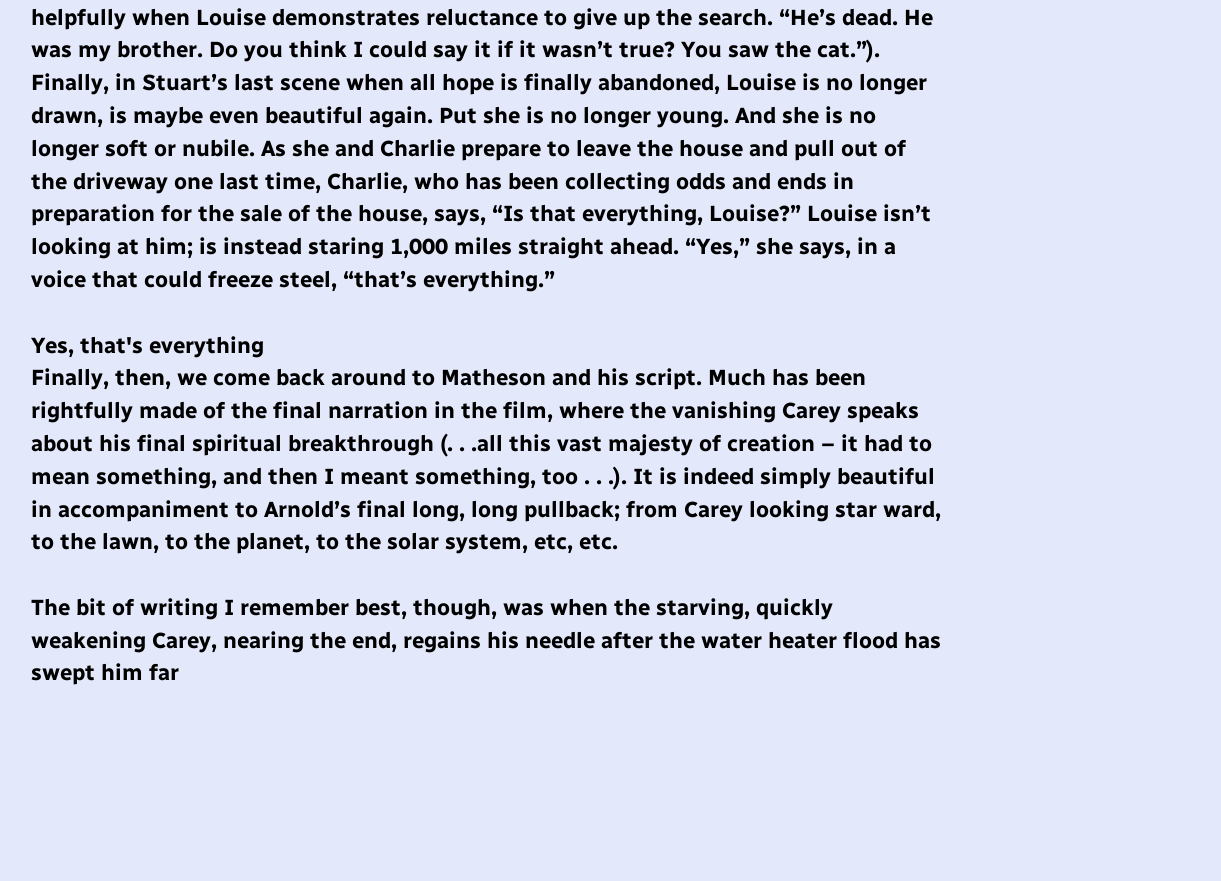helpfully when Louise demonstrates reluctance to give up the search. “He’s dead. He was my brother. Do you think I could say it if it wasn’t true? You saw the cat.”). Finally, in Stuart’s last scene when all hope is finally abandoned, Louise is no longer drawn, is maybe even beautiful again. Put she is no longer young. And she is no longer soft or nubile. As she and Charlie prepare to leave the house and pull out of the driveway one last time, Charlie, who has been collecting odds and ends in preparation for the sale of the house, says, “Is that everything, Louise?” Louise isn’t looking at him; is instead staring 1,000 miles straight ahead. “Yes,” she says, in a voice that could freeze steel, “that’s everything.”

Yes, that's everything
Finally, then, we come back around to Matheson and his script. Much has been rightfully made of the final narration in the film, where the vanishing Carey speaks about his final spiritual breakthrough (. . .all this vast majesty of creation – it had to mean something, and then I meant something, too . . .). It is indeed simply beautiful in accompaniment to Arnold’s final long, long pullback; from Carey looking star ward, to the lawn, to the planet, to the solar system, etc, etc.

The bit of writing I remember best, though, was when the starving, quickly weakening Carey, nearing the end, regains his needle after the water heater flood has swept him far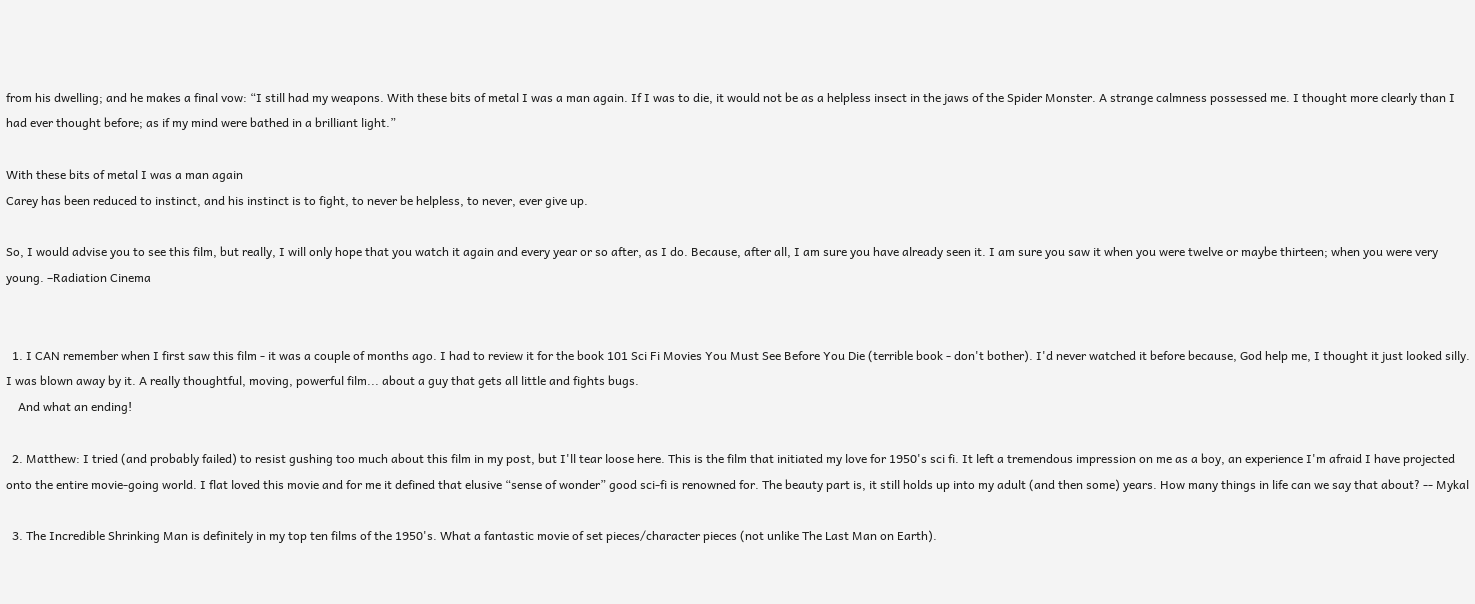from his dwelling; and he makes a final vow: “I still had my weapons. With these bits of metal I was a man again. If I was to die, it would not be as a helpless insect in the jaws of the Spider Monster. A strange calmness possessed me. I thought more clearly than I had ever thought before; as if my mind were bathed in a brilliant light.”

With these bits of metal I was a man again
Carey has been reduced to instinct, and his instinct is to fight, to never be helpless, to never, ever give up.

So, I would advise you to see this film, but really, I will only hope that you watch it again and every year or so after, as I do. Because, after all, I am sure you have already seen it. I am sure you saw it when you were twelve or maybe thirteen; when you were very young. –Radiation Cinema


  1. I CAN remember when I first saw this film - it was a couple of months ago. I had to review it for the book 101 Sci Fi Movies You Must See Before You Die (terrible book - don't bother). I'd never watched it before because, God help me, I thought it just looked silly. I was blown away by it. A really thoughtful, moving, powerful film... about a guy that gets all little and fights bugs.
    And what an ending!

  2. Matthew: I tried (and probably failed) to resist gushing too much about this film in my post, but I'll tear loose here. This is the film that initiated my love for 1950's sci fi. It left a tremendous impression on me as a boy, an experience I'm afraid I have projected onto the entire movie-going world. I flat loved this movie and for me it defined that elusive “sense of wonder” good sci-fi is renowned for. The beauty part is, it still holds up into my adult (and then some) years. How many things in life can we say that about? -- Mykal

  3. The Incredible Shrinking Man is definitely in my top ten films of the 1950's. What a fantastic movie of set pieces/character pieces (not unlike The Last Man on Earth).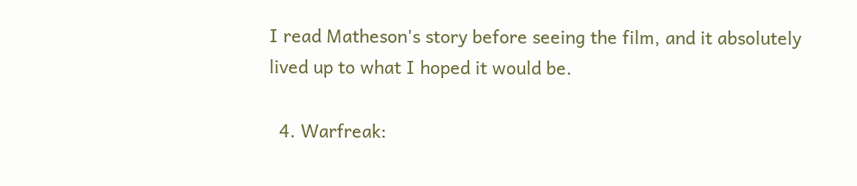I read Matheson's story before seeing the film, and it absolutely lived up to what I hoped it would be.

  4. Warfreak: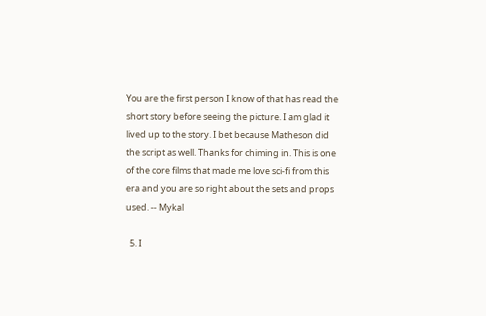You are the first person I know of that has read the short story before seeing the picture. I am glad it lived up to the story. I bet because Matheson did the script as well. Thanks for chiming in. This is one of the core films that made me love sci-fi from this era and you are so right about the sets and props used. -- Mykal

  5. I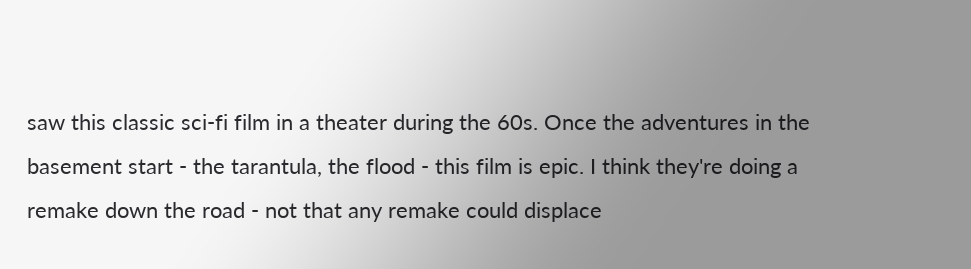saw this classic sci-fi film in a theater during the 60s. Once the adventures in the basement start - the tarantula, the flood - this film is epic. I think they're doing a remake down the road - not that any remake could displace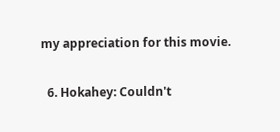my appreciation for this movie.

  6. Hokahey: Couldn't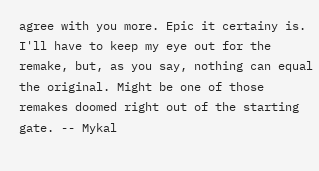agree with you more. Epic it certainy is. I'll have to keep my eye out for the remake, but, as you say, nothing can equal the original. Might be one of those remakes doomed right out of the starting gate. -- Mykal